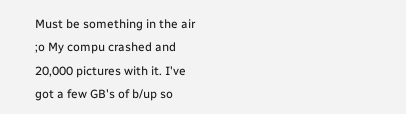Must be something in the air ;o My compu crashed and 20,000 pictures with it. I've got a few GB's of b/up so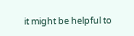it might be helpful to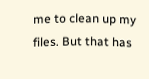me to clean up my files. But that has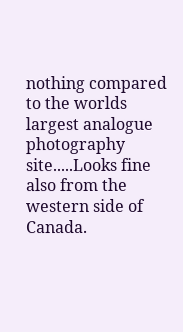nothing compared to the worlds largest analogue photography site.....Looks fine also from the western side of Canada.